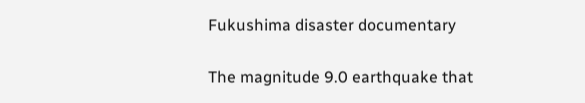Fukushima disaster documentary

The magnitude 9.0 earthquake that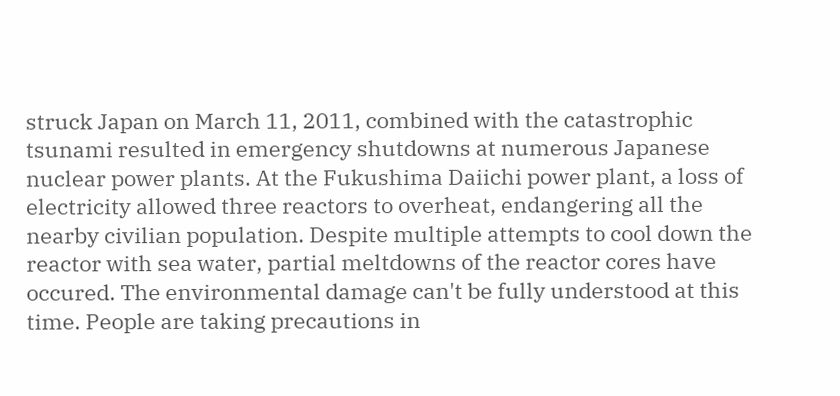struck Japan on March 11, 2011, combined with the catastrophic tsunami resulted in emergency shutdowns at numerous Japanese nuclear power plants. At the Fukushima Daiichi power plant, a loss of electricity allowed three reactors to overheat, endangering all the nearby civilian population. Despite multiple attempts to cool down the reactor with sea water, partial meltdowns of the reactor cores have occured. The environmental damage can't be fully understood at this time. People are taking precautions in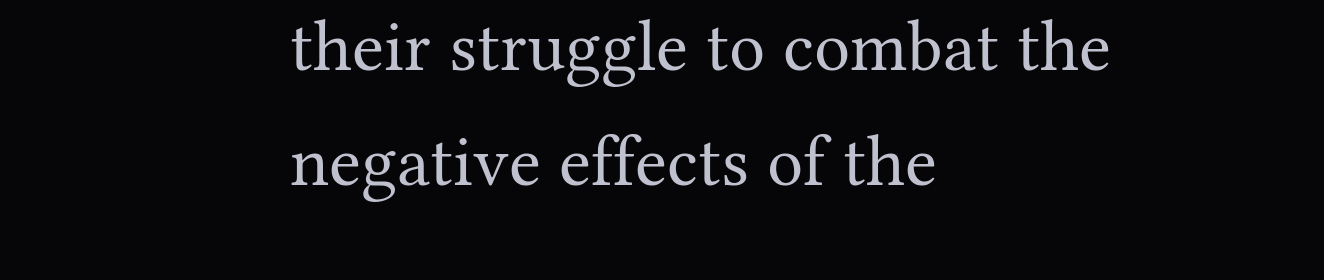their struggle to combat the negative effects of the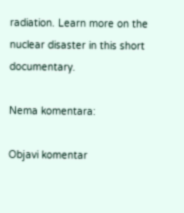radiation. Learn more on the nuclear disaster in this short documentary.

Nema komentara:

Objavi komentar